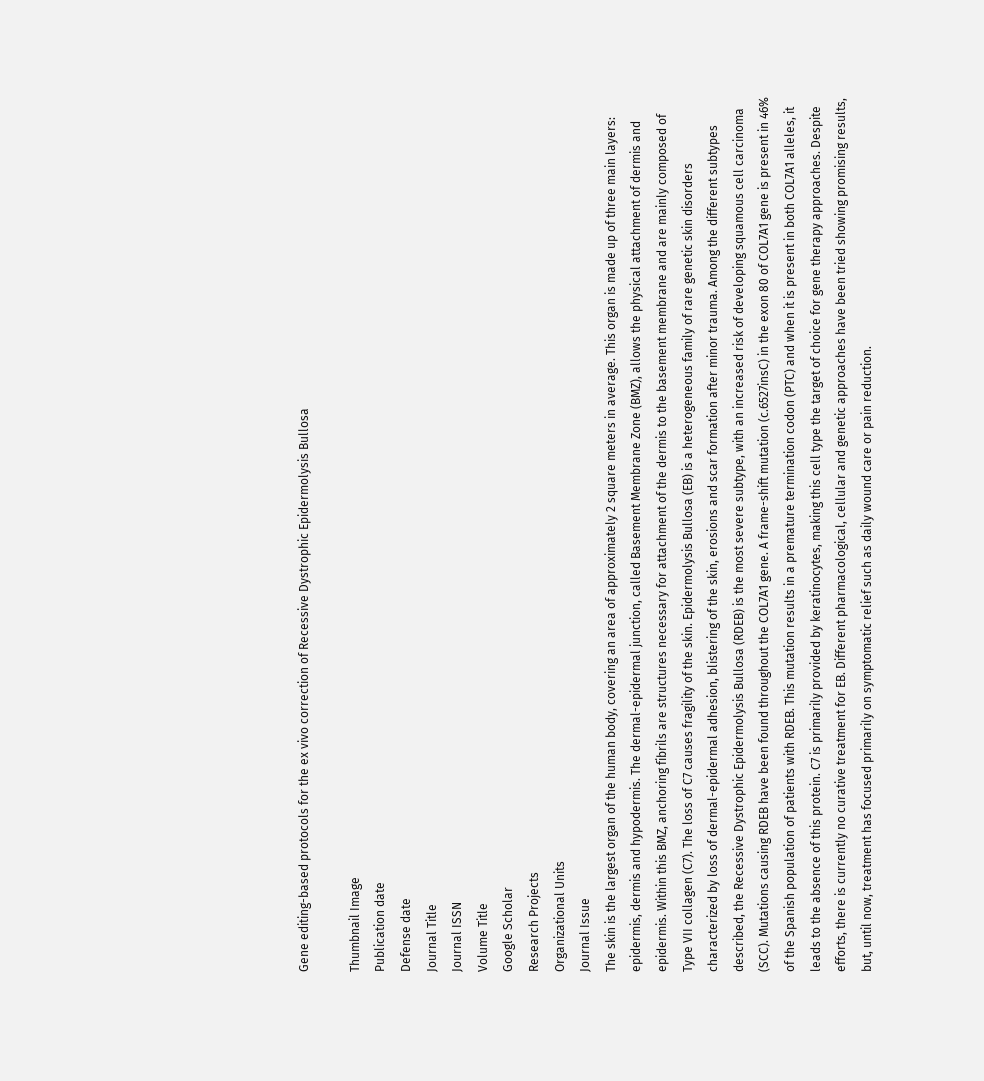Gene editing-based protocols for the ex vivo correction of Recessive Dystrophic Epidermolysis Bullosa

Thumbnail Image
Publication date
Defense date
Journal Title
Journal ISSN
Volume Title
Google Scholar
Research Projects
Organizational Units
Journal Issue
The skin is the largest organ of the human body, covering an area of approximately 2 square meters in average. This organ is made up of three main layers: epidermis, dermis and hypodermis. The dermal-epidermal junction, called Basement Membrane Zone (BMZ), allows the physical attachment of dermis and epidermis. Within this BMZ, anchoring fibrils are structures necessary for attachment of the dermis to the basement membrane and are mainly composed of Type VII collagen (C7). The loss of C7 causes fragility of the skin. Epidermolysis Bullosa (EB) is a heterogeneous family of rare genetic skin disorders characterized by loss of dermal-epidermal adhesion, blistering of the skin, erosions and scar formation after minor trauma. Among the different subtypes described, the Recessive Dystrophic Epidermolysis Bullosa (RDEB) is the most severe subtype, with an increased risk of developing squamous cell carcinoma (SCC). Mutations causing RDEB have been found throughout the COL7A1 gene. A frame-shift mutation (c.6527insC) in the exon 80 of COL7A1 gene is present in 46% of the Spanish population of patients with RDEB. This mutation results in a premature termination codon (PTC) and when it is present in both COL7A1 alleles, it leads to the absence of this protein. C7 is primarily provided by keratinocytes, making this cell type the target of choice for gene therapy approaches. Despite efforts, there is currently no curative treatment for EB. Different pharmacological, cellular and genetic approaches have been tried showing promising results, but, until now, treatment has focused primarily on symptomatic relief such as daily wound care or pain reduction.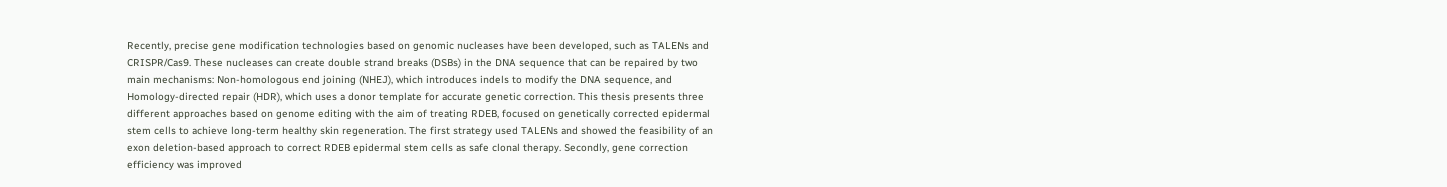Recently, precise gene modification technologies based on genomic nucleases have been developed, such as TALENs and CRISPR/Cas9. These nucleases can create double strand breaks (DSBs) in the DNA sequence that can be repaired by two main mechanisms: Non-homologous end joining (NHEJ), which introduces indels to modify the DNA sequence, and Homology-directed repair (HDR), which uses a donor template for accurate genetic correction. This thesis presents three different approaches based on genome editing with the aim of treating RDEB, focused on genetically corrected epidermal stem cells to achieve long-term healthy skin regeneration. The first strategy used TALENs and showed the feasibility of an exon deletion-based approach to correct RDEB epidermal stem cells as safe clonal therapy. Secondly, gene correction efficiency was improved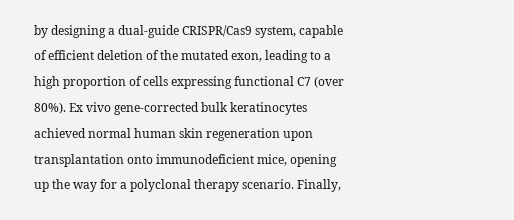by designing a dual-guide CRISPR/Cas9 system, capable of efficient deletion of the mutated exon, leading to a high proportion of cells expressing functional C7 (over 80%). Ex vivo gene-corrected bulk keratinocytes achieved normal human skin regeneration upon transplantation onto immunodeficient mice, opening up the way for a polyclonal therapy scenario. Finally,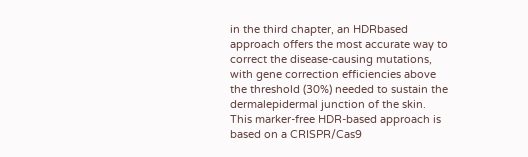in the third chapter, an HDRbased approach offers the most accurate way to correct the disease-causing mutations, with gene correction efficiencies above the threshold (30%) needed to sustain the dermalepidermal junction of the skin. This marker-free HDR-based approach is based on a CRISPR/Cas9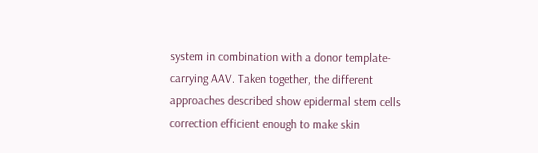system in combination with a donor template-carrying AAV. Taken together, the different approaches described show epidermal stem cells correction efficient enough to make skin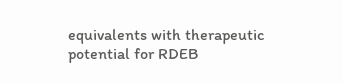equivalents with therapeutic potential for RDEB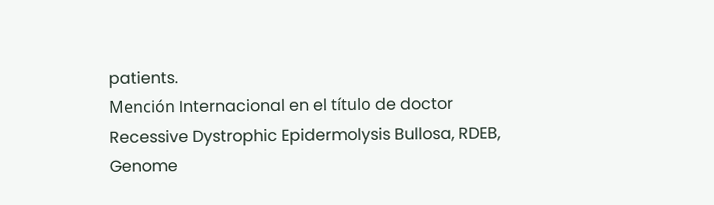patients.
Mención Internacional en el título de doctor
Recessive Dystrophic Epidermolysis Bullosa, RDEB, Genome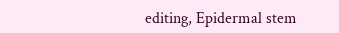editing, Epidermal stem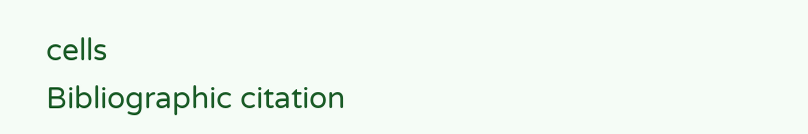cells
Bibliographic citation